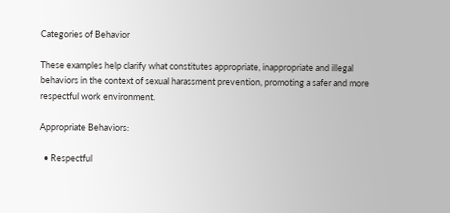Categories of Behavior

These examples help clarify what constitutes appropriate, inappropriate and illegal behaviors in the context of sexual harassment prevention, promoting a safer and more respectful work environment.

Appropriate Behaviors:

  • Respectful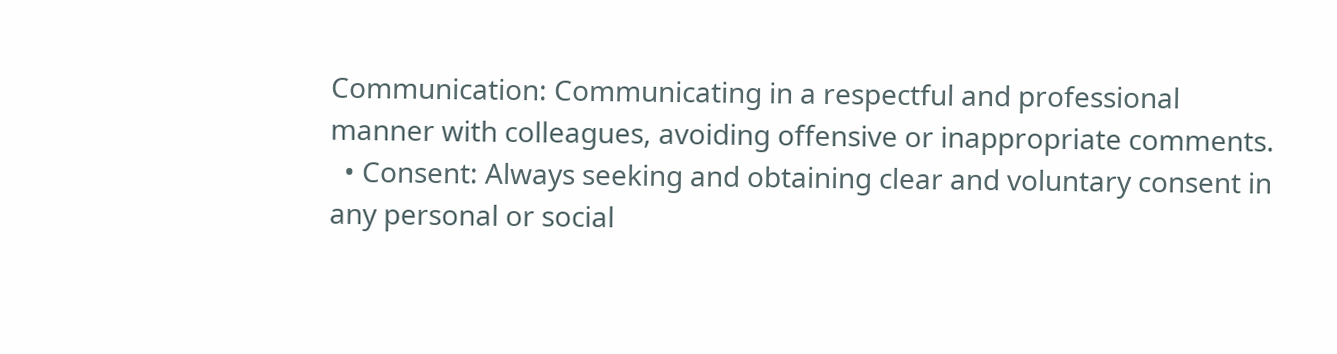Communication: Communicating in a respectful and professional manner with colleagues, avoiding offensive or inappropriate comments.
  • Consent: Always seeking and obtaining clear and voluntary consent in any personal or social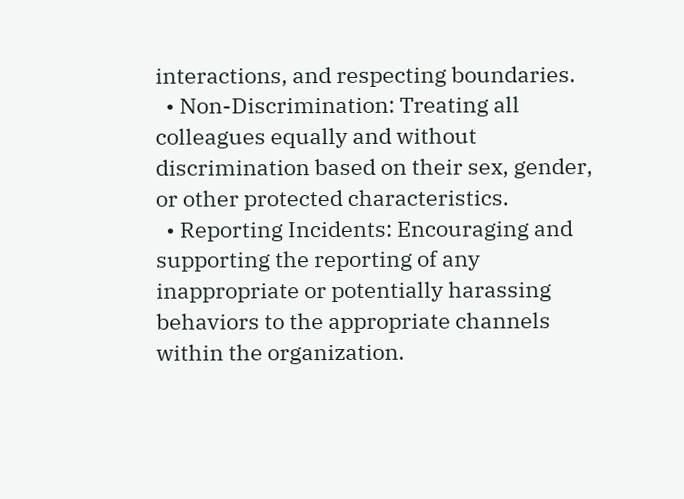interactions, and respecting boundaries.
  • Non-Discrimination: Treating all colleagues equally and without discrimination based on their sex, gender, or other protected characteristics.
  • Reporting Incidents: Encouraging and supporting the reporting of any inappropriate or potentially harassing behaviors to the appropriate channels within the organization.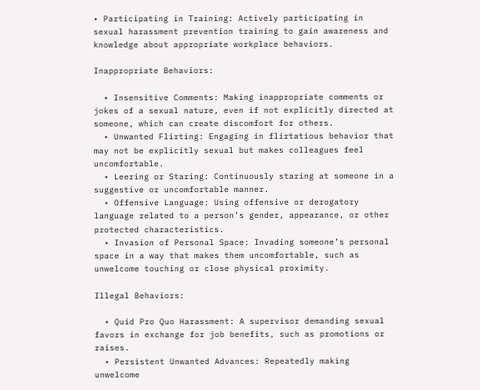• Participating in Training: Actively participating in sexual harassment prevention training to gain awareness and knowledge about appropriate workplace behaviors.

Inappropriate Behaviors:

  • Insensitive Comments: Making inappropriate comments or jokes of a sexual nature, even if not explicitly directed at someone, which can create discomfort for others.
  • Unwanted Flirting: Engaging in flirtatious behavior that may not be explicitly sexual but makes colleagues feel uncomfortable.
  • Leering or Staring: Continuously staring at someone in a suggestive or uncomfortable manner.
  • Offensive Language: Using offensive or derogatory language related to a person’s gender, appearance, or other protected characteristics.
  • Invasion of Personal Space: Invading someone’s personal space in a way that makes them uncomfortable, such as unwelcome touching or close physical proximity.

Illegal Behaviors:

  • Quid Pro Quo Harassment: A supervisor demanding sexual favors in exchange for job benefits, such as promotions or raises.
  • Persistent Unwanted Advances: Repeatedly making unwelcome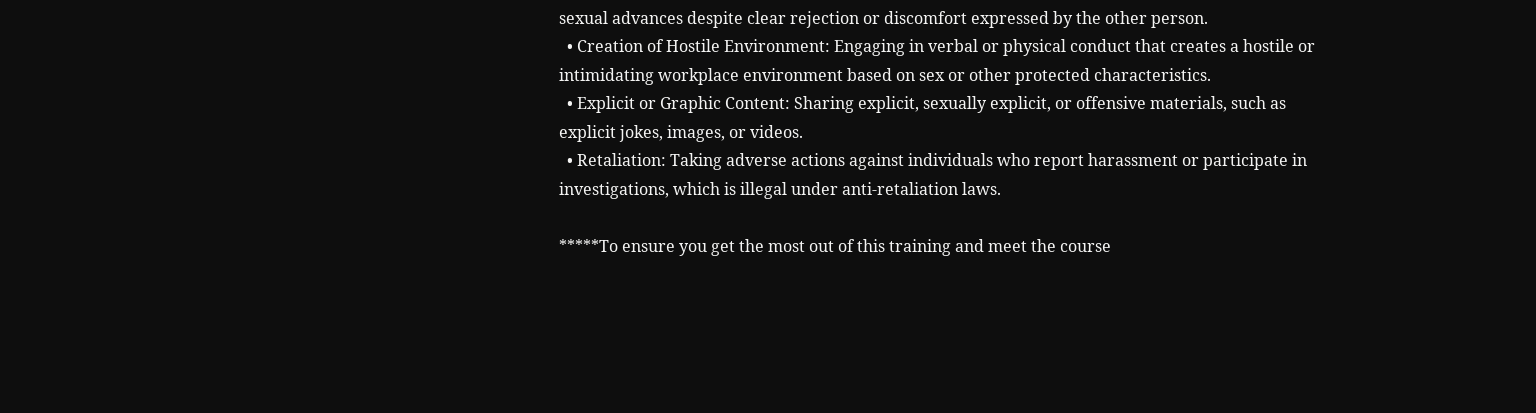sexual advances despite clear rejection or discomfort expressed by the other person.
  • Creation of Hostile Environment: Engaging in verbal or physical conduct that creates a hostile or intimidating workplace environment based on sex or other protected characteristics.
  • Explicit or Graphic Content: Sharing explicit, sexually explicit, or offensive materials, such as explicit jokes, images, or videos.
  • Retaliation: Taking adverse actions against individuals who report harassment or participate in investigations, which is illegal under anti-retaliation laws.

*****To ensure you get the most out of this training and meet the course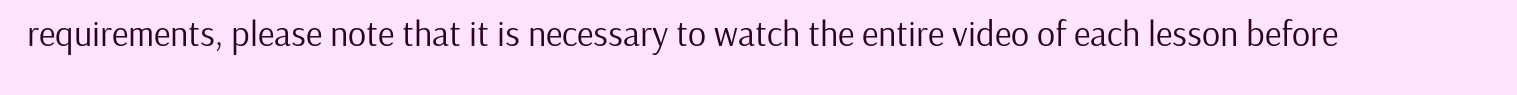requirements, please note that it is necessary to watch the entire video of each lesson before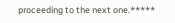proceeding to the next one.*****